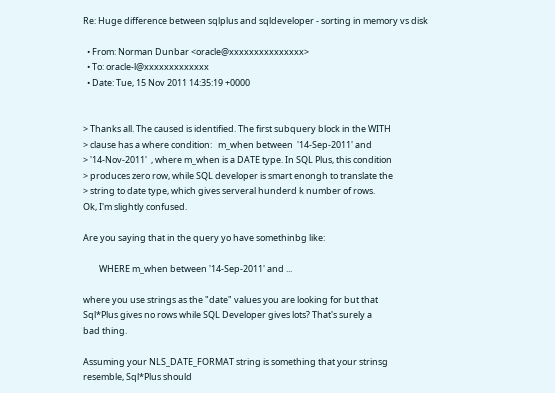Re: Huge difference between sqlplus and sqldeveloper - sorting in memory vs disk

  • From: Norman Dunbar <oracle@xxxxxxxxxxxxxxx>
  • To: oracle-l@xxxxxxxxxxxxx
  • Date: Tue, 15 Nov 2011 14:35:19 +0000


> Thanks all. The caused is identified. The first subquery block in the WITH
> clause has a where condition:   m_when between  '14-Sep-2011' and
> '14-Nov-2011'  , where m_when is a DATE type. In SQL Plus, this condition
> produces zero row, while SQL developer is smart enongh to translate the
> string to date type, which gives serveral hunderd k number of rows.
Ok, I'm slightly confused.

Are you saying that in the query yo have somethinbg like:

        WHERE m_when between '14-Sep-2011' and ...

where you use strings as the "date" values you are looking for but that
Sql*Plus gives no rows while SQL Developer gives lots? That's surely a
bad thing.

Assuming your NLS_DATE_FORMAT string is something that your strinsg
resemble, Sql*Plus should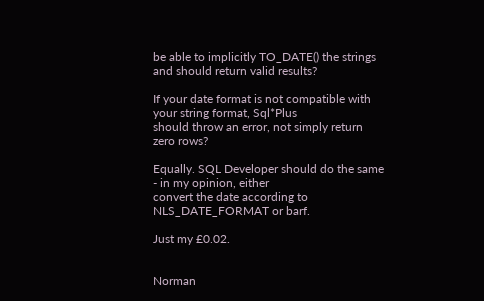be able to implicitly TO_DATE() the strings
and should return valid results?

If your date format is not compatible with your string format, Sql*Plus
should throw an error, not simply return zero rows?

Equally. SQL Developer should do the same - in my opinion, either
convert the date according to NLS_DATE_FORMAT or barf.

Just my £0.02.


Norman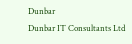Dunbar
Dunbar IT Consultants Ltd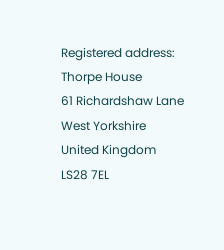Registered address:
Thorpe House
61 Richardshaw Lane
West Yorkshire
United Kingdom
LS28 7EL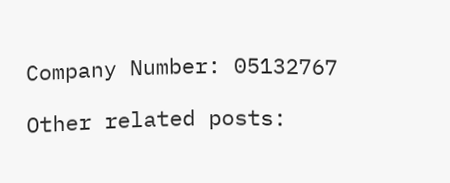Company Number: 05132767

Other related posts: